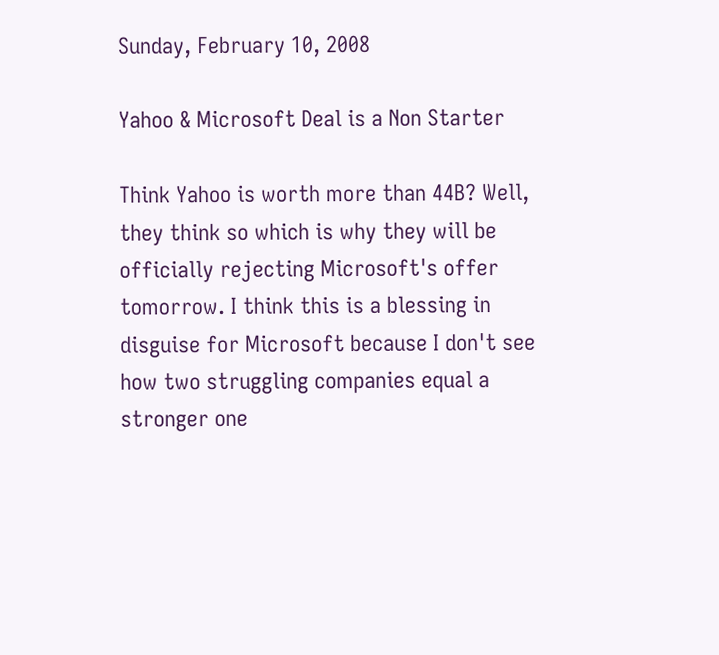Sunday, February 10, 2008

Yahoo & Microsoft Deal is a Non Starter

Think Yahoo is worth more than 44B? Well, they think so which is why they will be officially rejecting Microsoft's offer tomorrow. I think this is a blessing in disguise for Microsoft because I don't see how two struggling companies equal a stronger one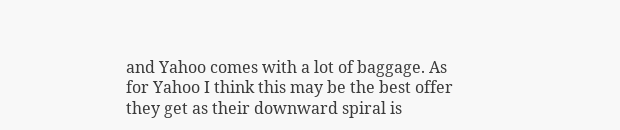and Yahoo comes with a lot of baggage. As for Yahoo I think this may be the best offer they get as their downward spiral is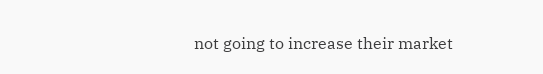not going to increase their market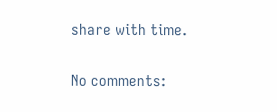share with time.

No comments: